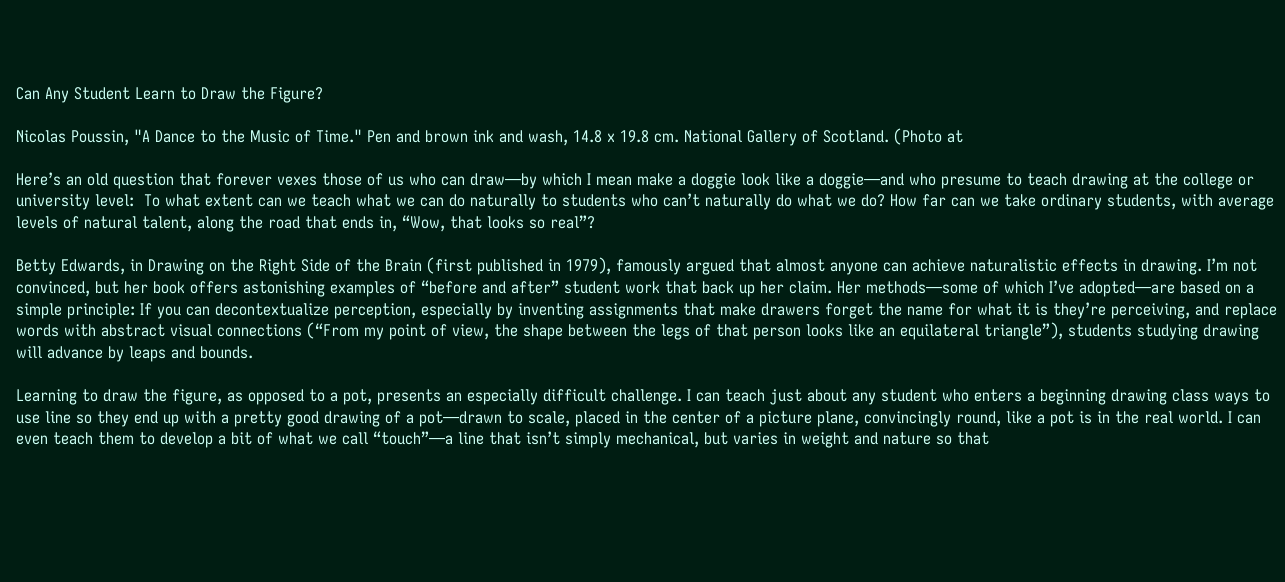Can Any Student Learn to Draw the Figure?

Nicolas Poussin, "A Dance to the Music of Time." Pen and brown ink and wash, 14.8 x 19.8 cm. National Gallery of Scotland. (Photo at

Here’s an old question that forever vexes those of us who can draw—by which I mean make a doggie look like a doggie—and who presume to teach drawing at the college or university level:  To what extent can we teach what we can do naturally to students who can’t naturally do what we do? How far can we take ordinary students, with average levels of natural talent, along the road that ends in, “Wow, that looks so real”?

Betty Edwards, in Drawing on the Right Side of the Brain (first published in 1979), famously argued that almost anyone can achieve naturalistic effects in drawing. I’m not convinced, but her book offers astonishing examples of “before and after” student work that back up her claim. Her methods—some of which I’ve adopted—are based on a simple principle: If you can decontextualize perception, especially by inventing assignments that make drawers forget the name for what it is they’re perceiving, and replace words with abstract visual connections (“From my point of view, the shape between the legs of that person looks like an equilateral triangle”), students studying drawing will advance by leaps and bounds.

Learning to draw the figure, as opposed to a pot, presents an especially difficult challenge. I can teach just about any student who enters a beginning drawing class ways to use line so they end up with a pretty good drawing of a pot—drawn to scale, placed in the center of a picture plane, convincingly round, like a pot is in the real world. I can even teach them to develop a bit of what we call “touch”—a line that isn’t simply mechanical, but varies in weight and nature so that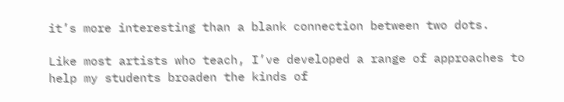it’s more interesting than a blank connection between two dots.

Like most artists who teach, I’ve developed a range of approaches to help my students broaden the kinds of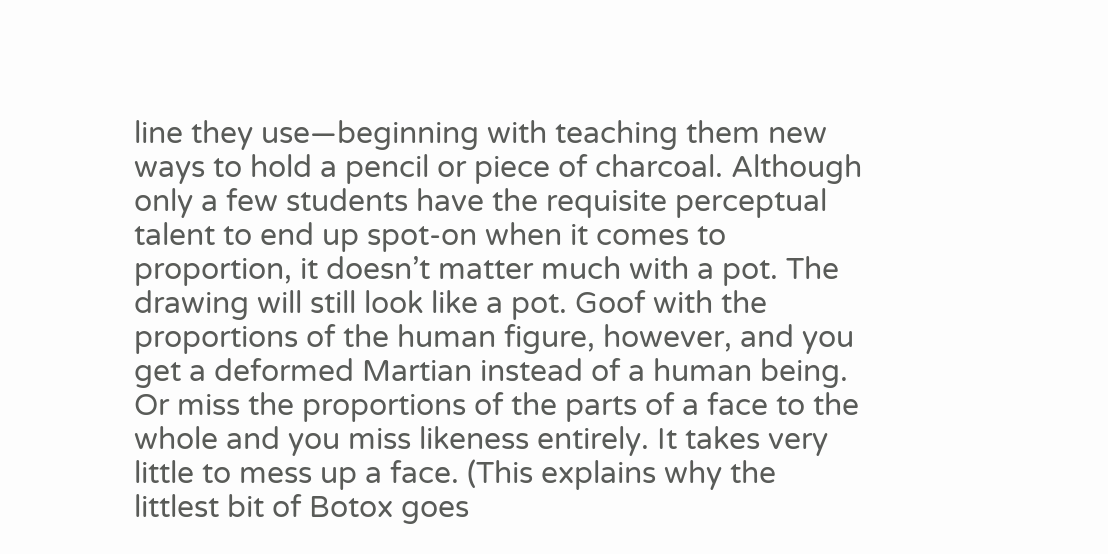line they use—beginning with teaching them new ways to hold a pencil or piece of charcoal. Although only a few students have the requisite perceptual talent to end up spot-on when it comes to proportion, it doesn’t matter much with a pot. The drawing will still look like a pot. Goof with the proportions of the human figure, however, and you get a deformed Martian instead of a human being. Or miss the proportions of the parts of a face to the whole and you miss likeness entirely. It takes very little to mess up a face. (This explains why the littlest bit of Botox goes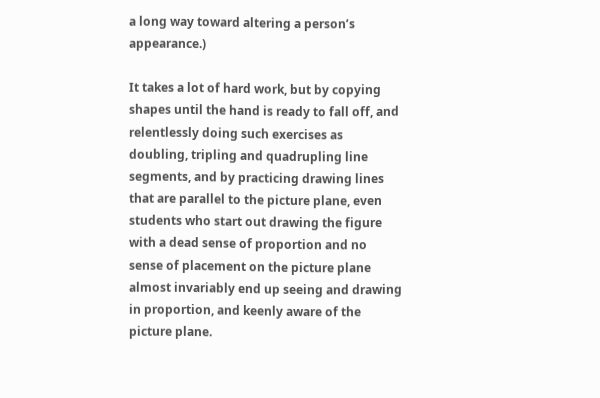a long way toward altering a person’s appearance.)

It takes a lot of hard work, but by copying shapes until the hand is ready to fall off, and relentlessly doing such exercises as doubling, tripling and quadrupling line segments, and by practicing drawing lines that are parallel to the picture plane, even students who start out drawing the figure with a dead sense of proportion and no sense of placement on the picture plane almost invariably end up seeing and drawing in proportion, and keenly aware of the picture plane.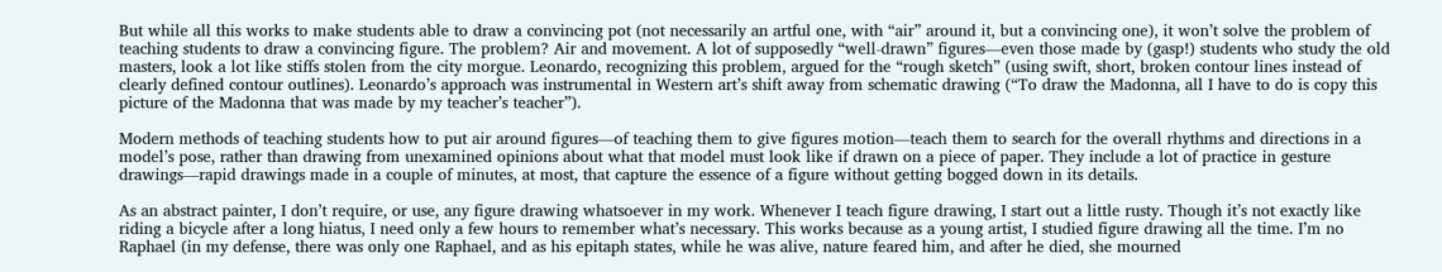But while all this works to make students able to draw a convincing pot (not necessarily an artful one, with “air” around it, but a convincing one), it won’t solve the problem of teaching students to draw a convincing figure. The problem? Air and movement. A lot of supposedly “well-drawn” figures—even those made by (gasp!) students who study the old masters, look a lot like stiffs stolen from the city morgue. Leonardo, recognizing this problem, argued for the “rough sketch” (using swift, short, broken contour lines instead of clearly defined contour outlines). Leonardo’s approach was instrumental in Western art’s shift away from schematic drawing (“To draw the Madonna, all I have to do is copy this picture of the Madonna that was made by my teacher’s teacher”).

Modern methods of teaching students how to put air around figures—of teaching them to give figures motion—teach them to search for the overall rhythms and directions in a model’s pose, rather than drawing from unexamined opinions about what that model must look like if drawn on a piece of paper. They include a lot of practice in gesture drawings—rapid drawings made in a couple of minutes, at most, that capture the essence of a figure without getting bogged down in its details.

As an abstract painter, I don’t require, or use, any figure drawing whatsoever in my work. Whenever I teach figure drawing, I start out a little rusty. Though it’s not exactly like riding a bicycle after a long hiatus, I need only a few hours to remember what’s necessary. This works because as a young artist, I studied figure drawing all the time. I’m no Raphael (in my defense, there was only one Raphael, and as his epitaph states, while he was alive, nature feared him, and after he died, she mourned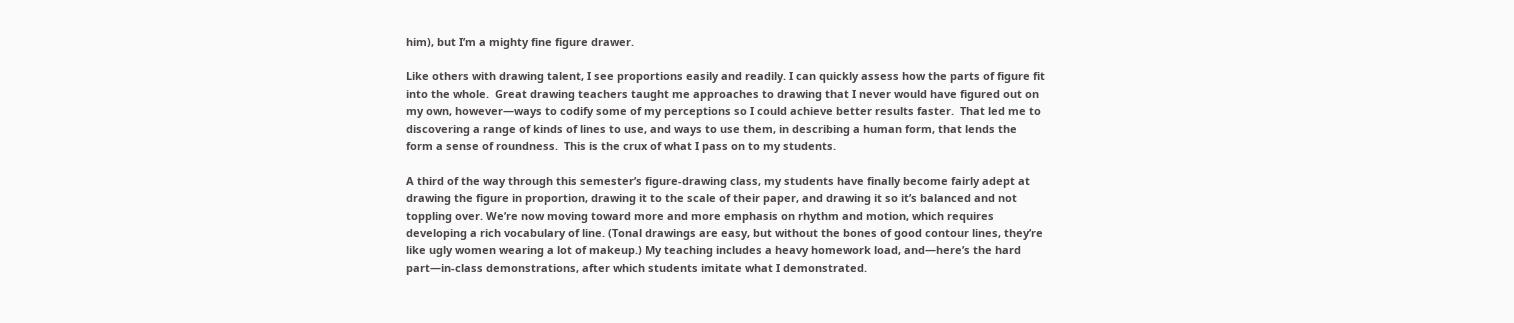him), but I’m a mighty fine figure drawer.

Like others with drawing talent, I see proportions easily and readily. I can quickly assess how the parts of figure fit into the whole.  Great drawing teachers taught me approaches to drawing that I never would have figured out on my own, however—ways to codify some of my perceptions so I could achieve better results faster.  That led me to discovering a range of kinds of lines to use, and ways to use them, in describing a human form, that lends the form a sense of roundness.  This is the crux of what I pass on to my students.

A third of the way through this semester’s figure-drawing class, my students have finally become fairly adept at drawing the figure in proportion, drawing it to the scale of their paper, and drawing it so it’s balanced and not toppling over. We’re now moving toward more and more emphasis on rhythm and motion, which requires developing a rich vocabulary of line. (Tonal drawings are easy, but without the bones of good contour lines, they’re like ugly women wearing a lot of makeup.) My teaching includes a heavy homework load, and—here’s the hard part—in-class demonstrations, after which students imitate what I demonstrated.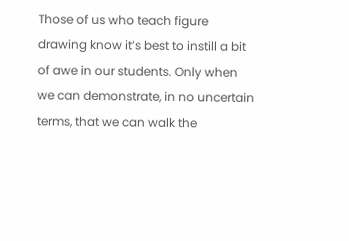Those of us who teach figure drawing know it’s best to instill a bit of awe in our students. Only when we can demonstrate, in no uncertain terms, that we can walk the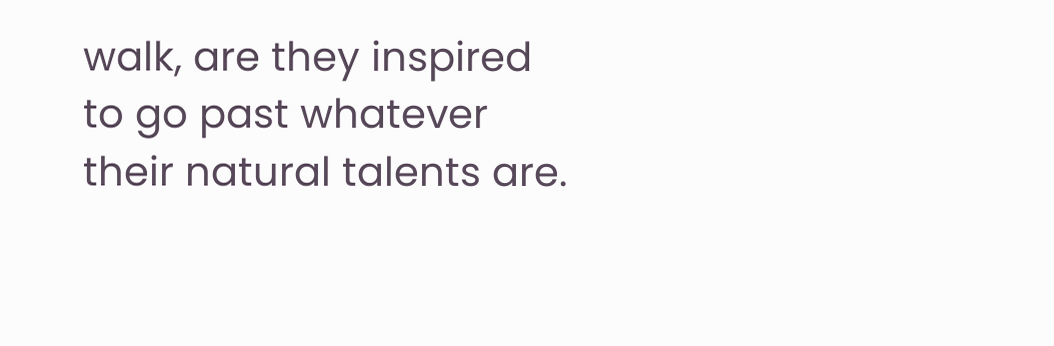walk, are they inspired to go past whatever their natural talents are.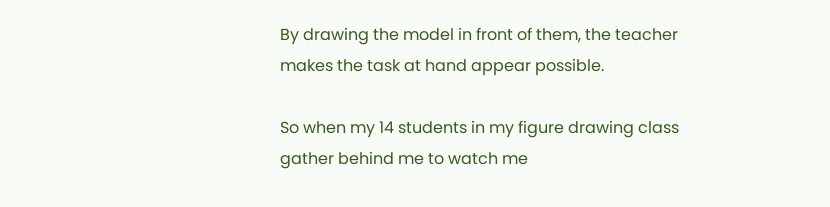By drawing the model in front of them, the teacher makes the task at hand appear possible.

So when my 14 students in my figure drawing class gather behind me to watch me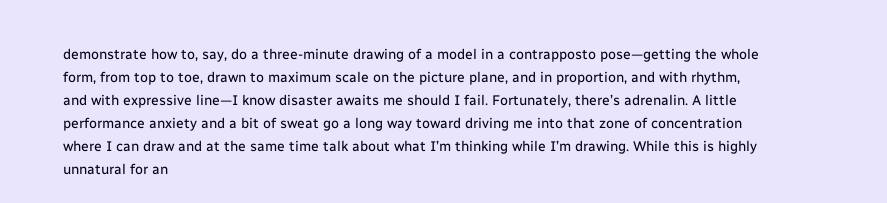demonstrate how to, say, do a three-minute drawing of a model in a contrapposto pose—getting the whole form, from top to toe, drawn to maximum scale on the picture plane, and in proportion, and with rhythm, and with expressive line—I know disaster awaits me should I fail. Fortunately, there’s adrenalin. A little performance anxiety and a bit of sweat go a long way toward driving me into that zone of concentration where I can draw and at the same time talk about what I’m thinking while I’m drawing. While this is highly unnatural for an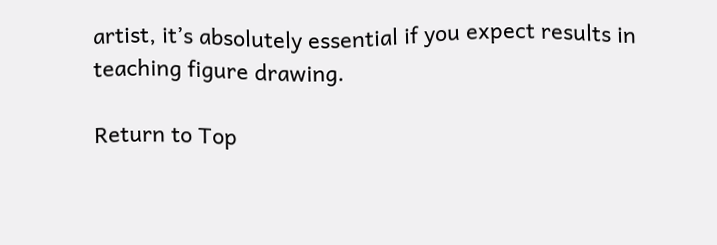artist, it’s absolutely essential if you expect results in teaching figure drawing.

Return to Top